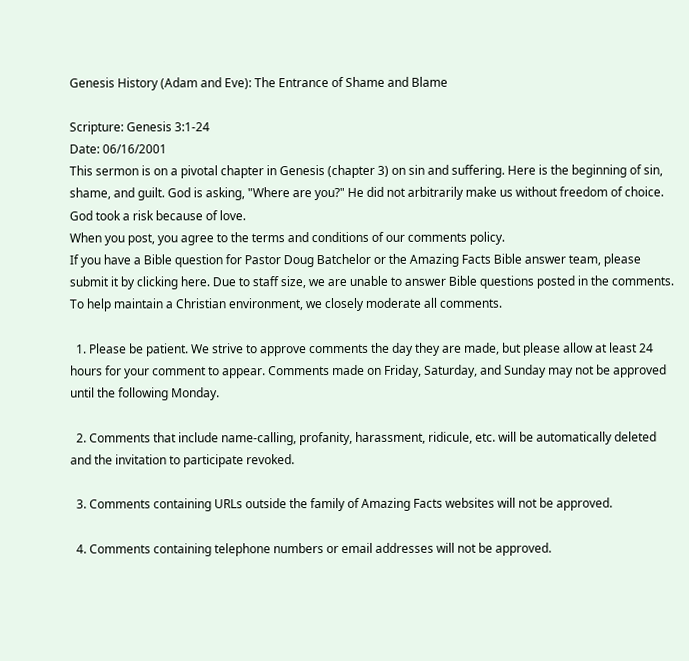Genesis History (Adam and Eve): The Entrance of Shame and Blame

Scripture: Genesis 3:1-24
Date: 06/16/2001
This sermon is on a pivotal chapter in Genesis (chapter 3) on sin and suffering. Here is the beginning of sin, shame, and guilt. God is asking, "Where are you?" He did not arbitrarily make us without freedom of choice. God took a risk because of love.
When you post, you agree to the terms and conditions of our comments policy.
If you have a Bible question for Pastor Doug Batchelor or the Amazing Facts Bible answer team, please submit it by clicking here. Due to staff size, we are unable to answer Bible questions posted in the comments.
To help maintain a Christian environment, we closely moderate all comments.

  1. Please be patient. We strive to approve comments the day they are made, but please allow at least 24 hours for your comment to appear. Comments made on Friday, Saturday, and Sunday may not be approved until the following Monday.

  2. Comments that include name-calling, profanity, harassment, ridicule, etc. will be automatically deleted and the invitation to participate revoked.

  3. Comments containing URLs outside the family of Amazing Facts websites will not be approved.

  4. Comments containing telephone numbers or email addresses will not be approved.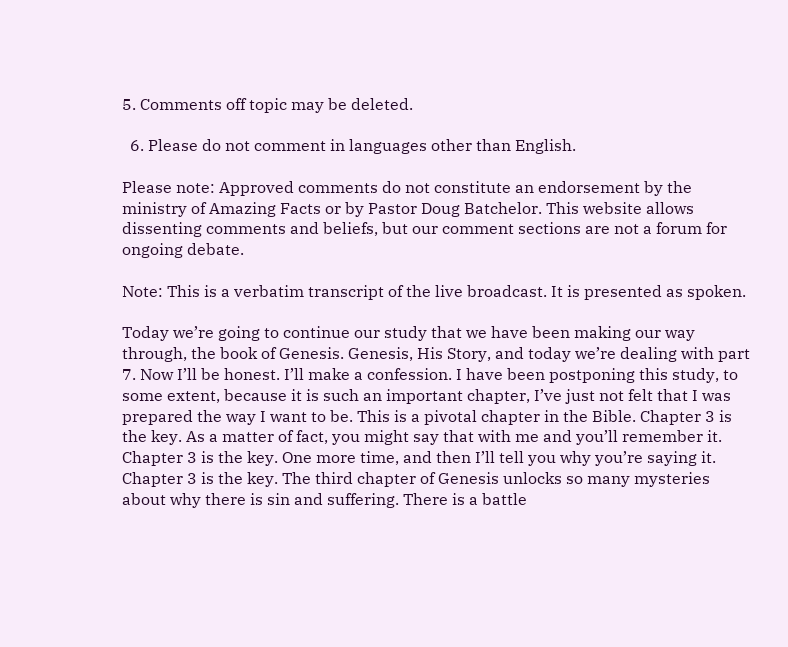5. Comments off topic may be deleted.

  6. Please do not comment in languages other than English.

Please note: Approved comments do not constitute an endorsement by the ministry of Amazing Facts or by Pastor Doug Batchelor. This website allows dissenting comments and beliefs, but our comment sections are not a forum for ongoing debate.

Note: This is a verbatim transcript of the live broadcast. It is presented as spoken.

Today we’re going to continue our study that we have been making our way through, the book of Genesis. Genesis, His Story, and today we’re dealing with part 7. Now I’ll be honest. I’ll make a confession. I have been postponing this study, to some extent, because it is such an important chapter, I’ve just not felt that I was prepared the way I want to be. This is a pivotal chapter in the Bible. Chapter 3 is the key. As a matter of fact, you might say that with me and you’ll remember it. Chapter 3 is the key. One more time, and then I’ll tell you why you’re saying it. Chapter 3 is the key. The third chapter of Genesis unlocks so many mysteries about why there is sin and suffering. There is a battle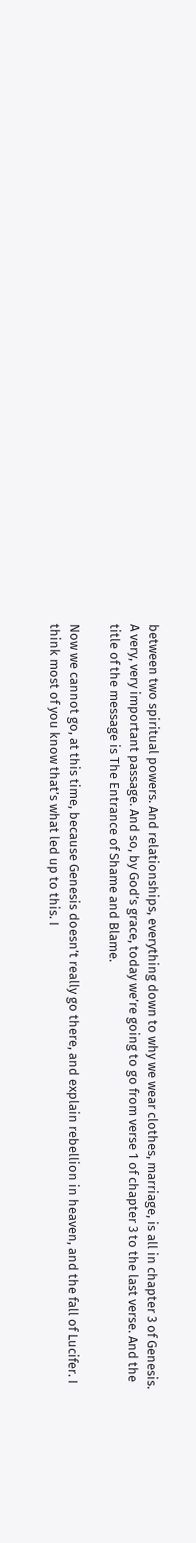between two spiritual powers. And relationships, everything down to why we wear clothes, marriage, is all in chapter 3 of Genesis. A very, very important passage. And so, by God’s grace, today we’re going to go from verse 1 of chapter 3 to the last verse. And the title of the message is The Entrance of Shame and Blame.

Now we cannot go, at this time, because Genesis doesn’t really go there, and explain rebellion in heaven, and the fall of Lucifer. I think most of you know that’s what led up to this. I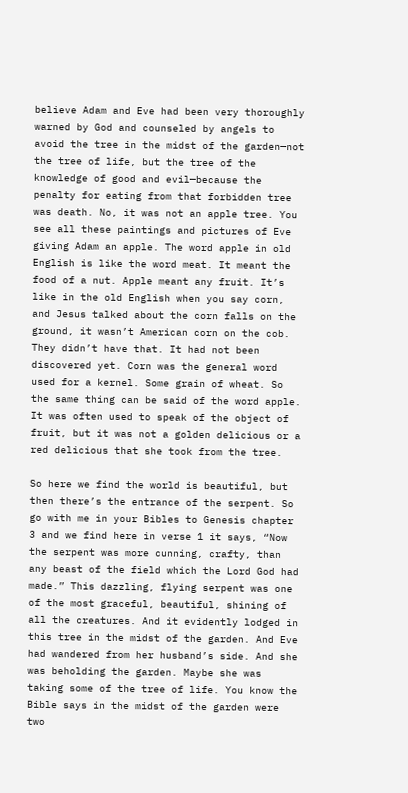believe Adam and Eve had been very thoroughly warned by God and counseled by angels to avoid the tree in the midst of the garden—not the tree of life, but the tree of the knowledge of good and evil—because the penalty for eating from that forbidden tree was death. No, it was not an apple tree. You see all these paintings and pictures of Eve giving Adam an apple. The word apple in old English is like the word meat. It meant the food of a nut. Apple meant any fruit. It’s like in the old English when you say corn, and Jesus talked about the corn falls on the ground, it wasn’t American corn on the cob. They didn’t have that. It had not been discovered yet. Corn was the general word used for a kernel. Some grain of wheat. So the same thing can be said of the word apple. It was often used to speak of the object of fruit, but it was not a golden delicious or a red delicious that she took from the tree.

So here we find the world is beautiful, but then there’s the entrance of the serpent. So go with me in your Bibles to Genesis chapter 3 and we find here in verse 1 it says, “Now the serpent was more cunning, crafty, than any beast of the field which the Lord God had made.” This dazzling, flying serpent was one of the most graceful, beautiful, shining of all the creatures. And it evidently lodged in this tree in the midst of the garden. And Eve had wandered from her husband’s side. And she was beholding the garden. Maybe she was taking some of the tree of life. You know the Bible says in the midst of the garden were two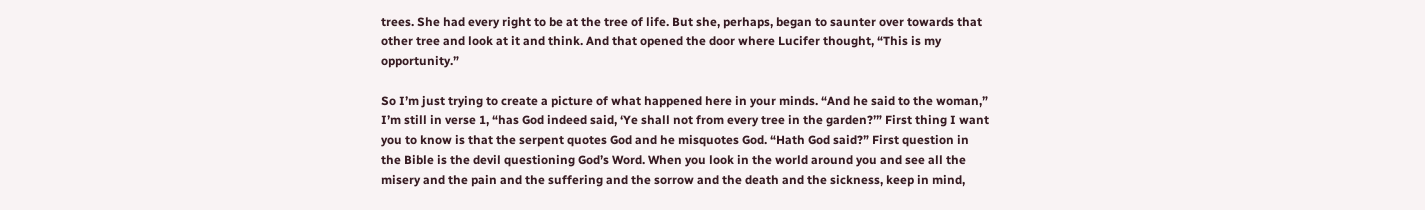trees. She had every right to be at the tree of life. But she, perhaps, began to saunter over towards that other tree and look at it and think. And that opened the door where Lucifer thought, “This is my opportunity.”

So I’m just trying to create a picture of what happened here in your minds. “And he said to the woman,” I’m still in verse 1, “has God indeed said, ‘Ye shall not from every tree in the garden?’” First thing I want you to know is that the serpent quotes God and he misquotes God. “Hath God said?” First question in the Bible is the devil questioning God’s Word. When you look in the world around you and see all the misery and the pain and the suffering and the sorrow and the death and the sickness, keep in mind,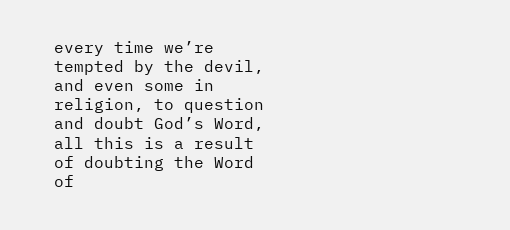every time we’re tempted by the devil, and even some in religion, to question and doubt God’s Word, all this is a result of doubting the Word of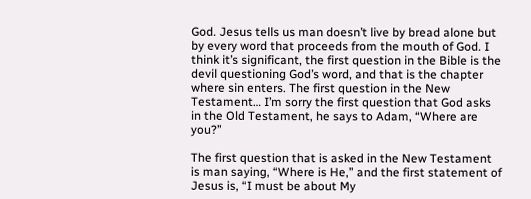God. Jesus tells us man doesn’t live by bread alone but by every word that proceeds from the mouth of God. I think it’s significant, the first question in the Bible is the devil questioning God’s word, and that is the chapter where sin enters. The first question in the New Testament… I’m sorry the first question that God asks in the Old Testament, he says to Adam, “Where are you?”

The first question that is asked in the New Testament is man saying, “Where is He,” and the first statement of Jesus is, “I must be about My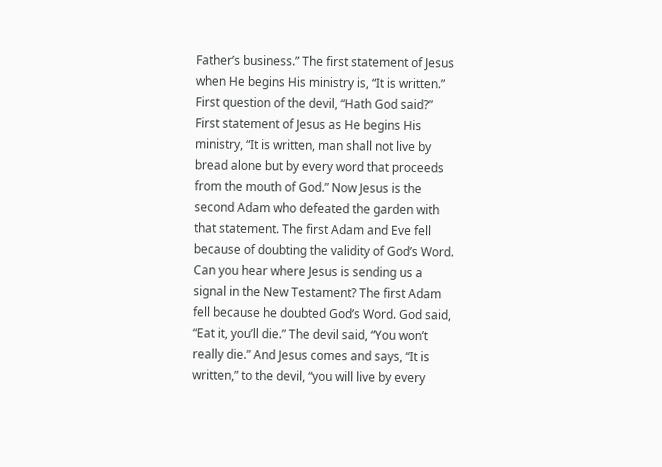Father’s business.” The first statement of Jesus when He begins His ministry is, “It is written.” First question of the devil, “Hath God said?” First statement of Jesus as He begins His ministry, “It is written, man shall not live by bread alone but by every word that proceeds from the mouth of God.” Now Jesus is the second Adam who defeated the garden with that statement. The first Adam and Eve fell because of doubting the validity of God’s Word. Can you hear where Jesus is sending us a signal in the New Testament? The first Adam fell because he doubted God’s Word. God said, “Eat it, you’ll die.” The devil said, “You won’t really die.” And Jesus comes and says, “It is written,” to the devil, “you will live by every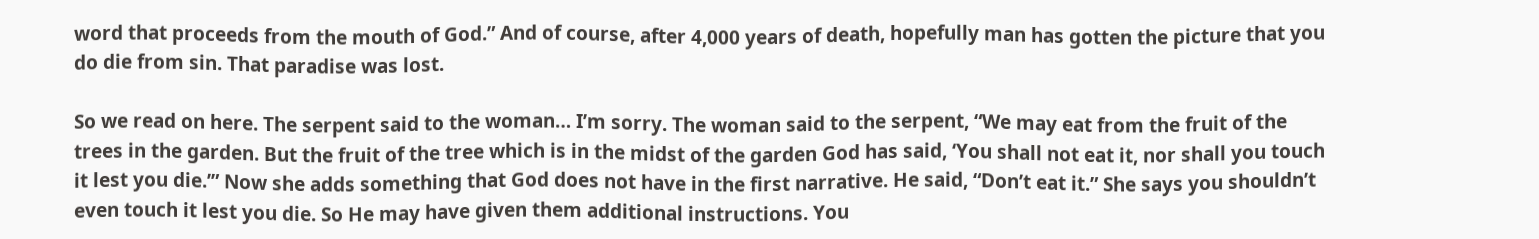word that proceeds from the mouth of God.” And of course, after 4,000 years of death, hopefully man has gotten the picture that you do die from sin. That paradise was lost.

So we read on here. The serpent said to the woman… I’m sorry. The woman said to the serpent, “We may eat from the fruit of the trees in the garden. But the fruit of the tree which is in the midst of the garden God has said, ‘You shall not eat it, nor shall you touch it lest you die.’” Now she adds something that God does not have in the first narrative. He said, “Don’t eat it.” She says you shouldn’t even touch it lest you die. So He may have given them additional instructions. You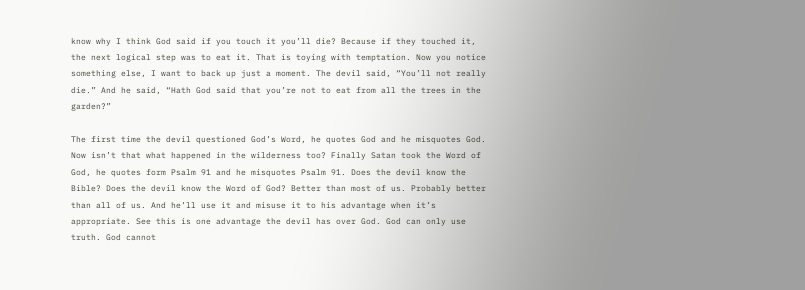know why I think God said if you touch it you’ll die? Because if they touched it, the next logical step was to eat it. That is toying with temptation. Now you notice something else, I want to back up just a moment. The devil said, “You’ll not really die.” And he said, “Hath God said that you’re not to eat from all the trees in the garden?”

The first time the devil questioned God’s Word, he quotes God and he misquotes God. Now isn’t that what happened in the wilderness too? Finally Satan took the Word of God, he quotes form Psalm 91 and he misquotes Psalm 91. Does the devil know the Bible? Does the devil know the Word of God? Better than most of us. Probably better than all of us. And he’ll use it and misuse it to his advantage when it’s appropriate. See this is one advantage the devil has over God. God can only use truth. God cannot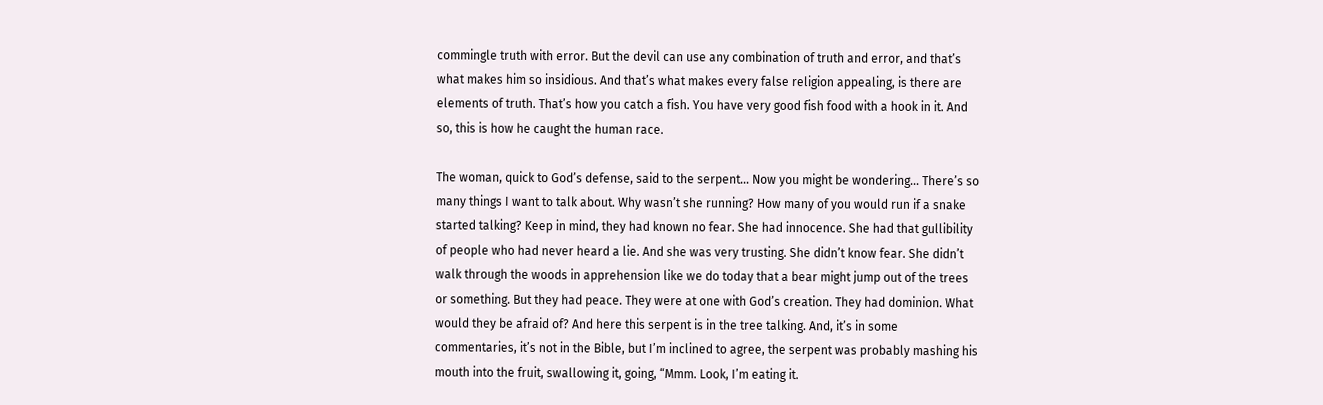commingle truth with error. But the devil can use any combination of truth and error, and that’s what makes him so insidious. And that’s what makes every false religion appealing, is there are elements of truth. That’s how you catch a fish. You have very good fish food with a hook in it. And so, this is how he caught the human race.

The woman, quick to God’s defense, said to the serpent… Now you might be wondering… There’s so many things I want to talk about. Why wasn’t she running? How many of you would run if a snake started talking? Keep in mind, they had known no fear. She had innocence. She had that gullibility of people who had never heard a lie. And she was very trusting. She didn’t know fear. She didn’t walk through the woods in apprehension like we do today that a bear might jump out of the trees or something. But they had peace. They were at one with God’s creation. They had dominion. What would they be afraid of? And here this serpent is in the tree talking. And, it’s in some commentaries, it’s not in the Bible, but I’m inclined to agree, the serpent was probably mashing his mouth into the fruit, swallowing it, going, “Mmm. Look, I’m eating it.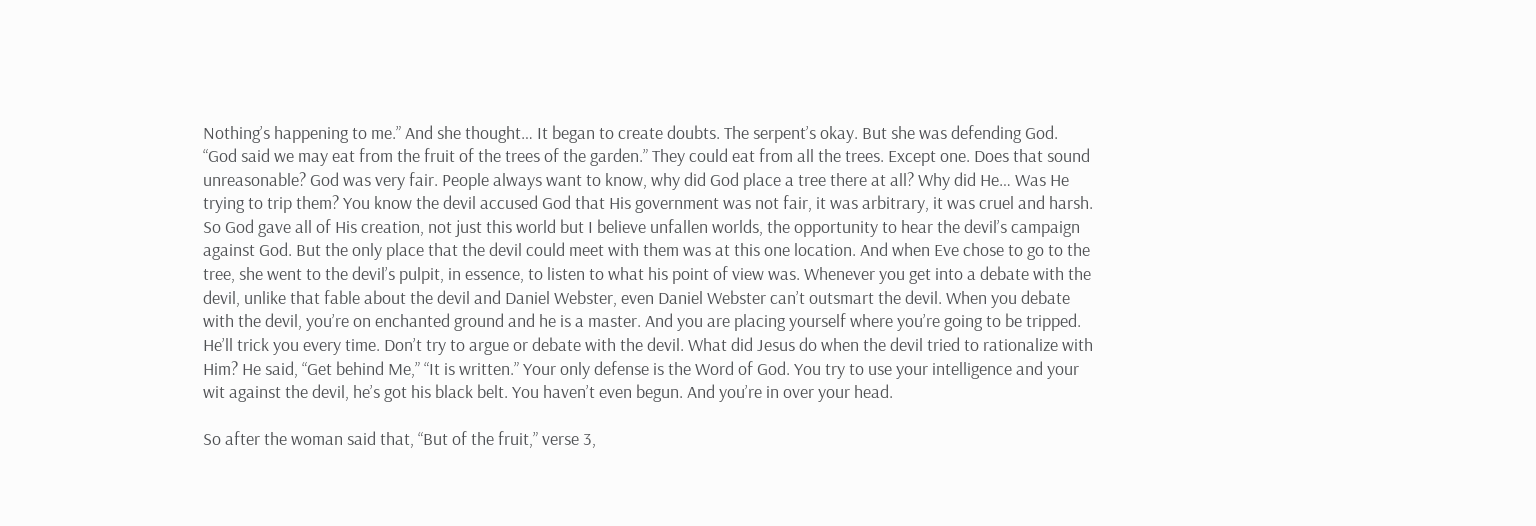Nothing’s happening to me.” And she thought… It began to create doubts. The serpent’s okay. But she was defending God. “God said we may eat from the fruit of the trees of the garden.” They could eat from all the trees. Except one. Does that sound unreasonable? God was very fair. People always want to know, why did God place a tree there at all? Why did He… Was He trying to trip them? You know the devil accused God that His government was not fair, it was arbitrary, it was cruel and harsh. So God gave all of His creation, not just this world but I believe unfallen worlds, the opportunity to hear the devil’s campaign against God. But the only place that the devil could meet with them was at this one location. And when Eve chose to go to the tree, she went to the devil’s pulpit, in essence, to listen to what his point of view was. Whenever you get into a debate with the devil, unlike that fable about the devil and Daniel Webster, even Daniel Webster can’t outsmart the devil. When you debate with the devil, you’re on enchanted ground and he is a master. And you are placing yourself where you’re going to be tripped. He’ll trick you every time. Don’t try to argue or debate with the devil. What did Jesus do when the devil tried to rationalize with Him? He said, “Get behind Me,” “It is written.” Your only defense is the Word of God. You try to use your intelligence and your wit against the devil, he’s got his black belt. You haven’t even begun. And you’re in over your head.

So after the woman said that, “But of the fruit,” verse 3,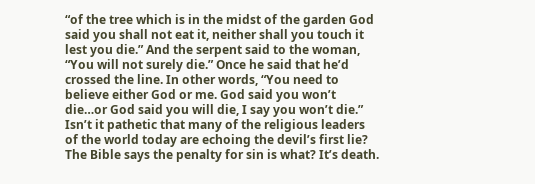“of the tree which is in the midst of the garden God said you shall not eat it, neither shall you touch it lest you die.” And the serpent said to the woman, “You will not surely die.” Once he said that he’d crossed the line. In other words, “You need to believe either God or me. God said you won’t die…or God said you will die, I say you won’t die.” Isn’t it pathetic that many of the religious leaders of the world today are echoing the devil’s first lie? The Bible says the penalty for sin is what? It’s death.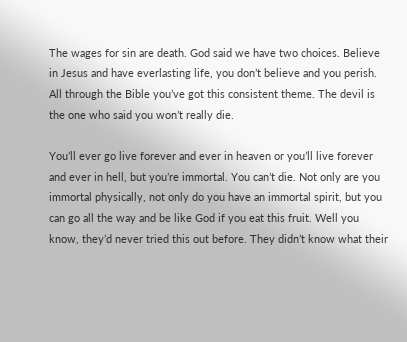The wages for sin are death. God said we have two choices. Believe in Jesus and have everlasting life, you don’t believe and you perish. All through the Bible you’ve got this consistent theme. The devil is the one who said you won’t really die.

You’ll ever go live forever and ever in heaven or you’ll live forever and ever in hell, but you’re immortal. You can’t die. Not only are you immortal physically, not only do you have an immortal spirit, but you can go all the way and be like God if you eat this fruit. Well you know, they’d never tried this out before. They didn’t know what their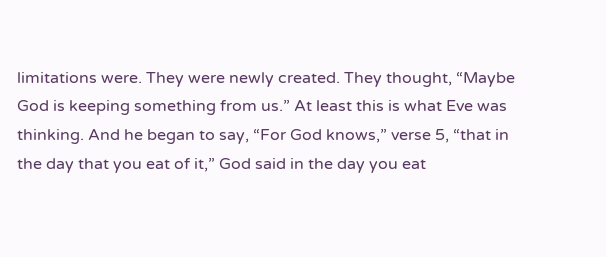limitations were. They were newly created. They thought, “Maybe God is keeping something from us.” At least this is what Eve was thinking. And he began to say, “For God knows,” verse 5, “that in the day that you eat of it,” God said in the day you eat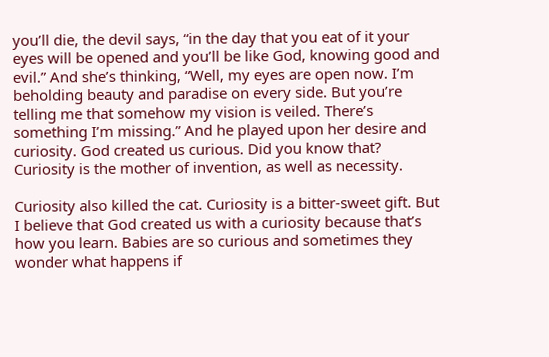you’ll die, the devil says, “in the day that you eat of it your eyes will be opened and you’ll be like God, knowing good and evil.” And she’s thinking, “Well, my eyes are open now. I’m beholding beauty and paradise on every side. But you’re telling me that somehow my vision is veiled. There’s something I’m missing.” And he played upon her desire and curiosity. God created us curious. Did you know that? Curiosity is the mother of invention, as well as necessity.

Curiosity also killed the cat. Curiosity is a bitter-sweet gift. But I believe that God created us with a curiosity because that’s how you learn. Babies are so curious and sometimes they wonder what happens if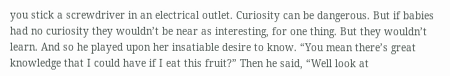you stick a screwdriver in an electrical outlet. Curiosity can be dangerous. But if babies had no curiosity they wouldn’t be near as interesting, for one thing. But they wouldn’t learn. And so he played upon her insatiable desire to know. “You mean there’s great knowledge that I could have if I eat this fruit?” Then he said, “Well look at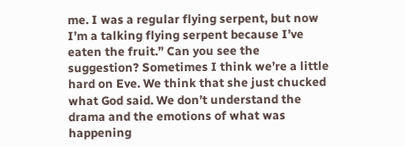me. I was a regular flying serpent, but now I’m a talking flying serpent because I’ve eaten the fruit.” Can you see the suggestion? Sometimes I think we’re a little hard on Eve. We think that she just chucked what God said. We don’t understand the drama and the emotions of what was happening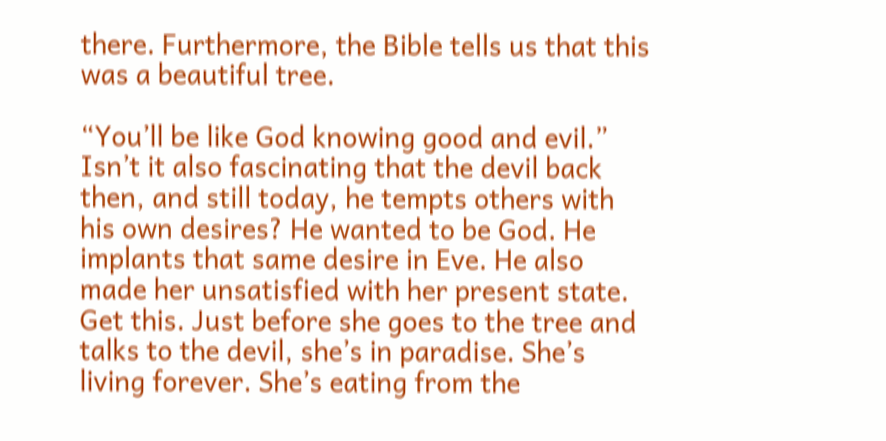there. Furthermore, the Bible tells us that this was a beautiful tree.

“You’ll be like God knowing good and evil.” Isn’t it also fascinating that the devil back then, and still today, he tempts others with his own desires? He wanted to be God. He implants that same desire in Eve. He also made her unsatisfied with her present state. Get this. Just before she goes to the tree and talks to the devil, she’s in paradise. She’s living forever. She’s eating from the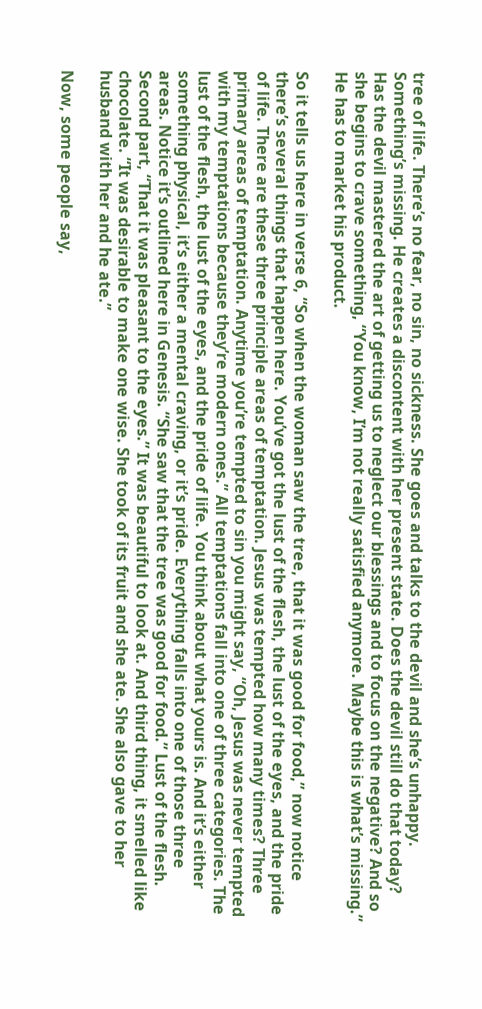tree of life. There’s no fear, no sin, no sickness. She goes and talks to the devil and she’s unhappy. Something’s missing. He creates a discontent with her present state. Does the devil still do that today? Has the devil mastered the art of getting us to neglect our blessings and to focus on the negative? And so she begins to crave something, “You know, I’m not really satisfied anymore. Maybe this is what’s missing.” He has to market his product.

So it tells us here in verse 6, “So when the woman saw the tree, that it was good for food,” now notice there’s several things that happen here. You’ve got the lust of the flesh, the lust of the eyes, and the pride of life. There are these three principle areas of temptation. Jesus was tempted how many times? Three primary areas of temptation. Anytime you’re tempted to sin you might say, “Oh, Jesus was never tempted with my temptations because they’re modern ones.” All temptations fall into one of three categories. The lust of the flesh, the lust of the eyes, and the pride of life. You think about what yours is. And it’s either something physical, it’s either a mental craving, or it’s pride. Everything falls into one of those three areas. Notice it’s outlined here in Genesis. “She saw that the tree was good for food.” Lust of the flesh. Second part, “That it was pleasant to the eyes.” It was beautiful to look at. And third thing, it smelled like chocolate. “It was desirable to make one wise. She took of its fruit and she ate. She also gave to her husband with her and he ate.”

Now, some people say,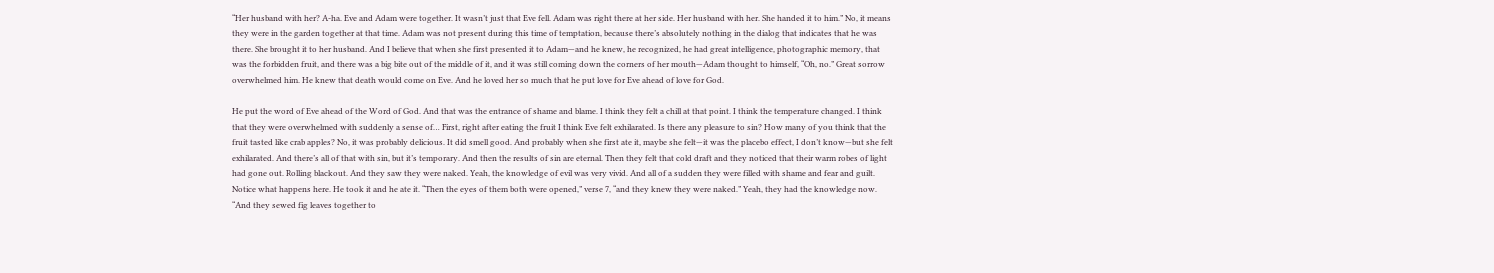“Her husband with her? A-ha. Eve and Adam were together. It wasn’t just that Eve fell. Adam was right there at her side. Her husband with her. She handed it to him.” No, it means they were in the garden together at that time. Adam was not present during this time of temptation, because there’s absolutely nothing in the dialog that indicates that he was there. She brought it to her husband. And I believe that when she first presented it to Adam—and he knew, he recognized, he had great intelligence, photographic memory, that was the forbidden fruit, and there was a big bite out of the middle of it, and it was still coming down the corners of her mouth—Adam thought to himself, “Oh, no.” Great sorrow overwhelmed him. He knew that death would come on Eve. And he loved her so much that he put love for Eve ahead of love for God.

He put the word of Eve ahead of the Word of God. And that was the entrance of shame and blame. I think they felt a chill at that point. I think the temperature changed. I think that they were overwhelmed with suddenly a sense of… First, right after eating the fruit I think Eve felt exhilarated. Is there any pleasure to sin? How many of you think that the fruit tasted like crab apples? No, it was probably delicious. It did smell good. And probably when she first ate it, maybe she felt—it was the placebo effect, I don’t know—but she felt exhilarated. And there’s all of that with sin, but it’s temporary. And then the results of sin are eternal. Then they felt that cold draft and they noticed that their warm robes of light had gone out. Rolling blackout. And they saw they were naked. Yeah, the knowledge of evil was very vivid. And all of a sudden they were filled with shame and fear and guilt. Notice what happens here. He took it and he ate it. “Then the eyes of them both were opened,” verse 7, “and they knew they were naked.” Yeah, they had the knowledge now. “And they sewed fig leaves together to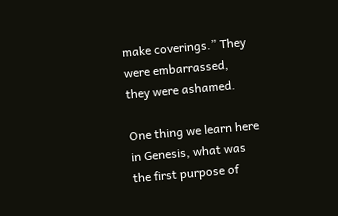make coverings.” They were embarrassed, they were ashamed.

One thing we learn here in Genesis, what was the first purpose of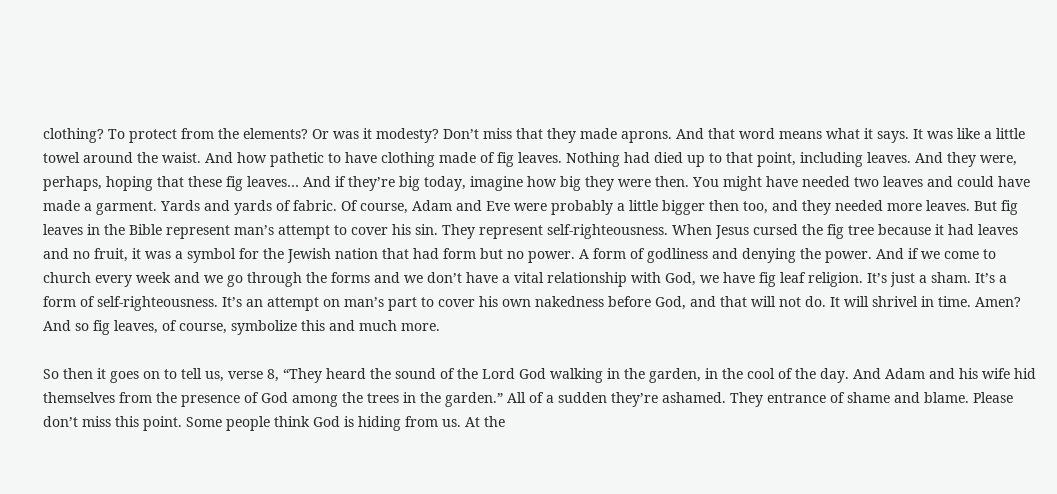clothing? To protect from the elements? Or was it modesty? Don’t miss that they made aprons. And that word means what it says. It was like a little towel around the waist. And how pathetic to have clothing made of fig leaves. Nothing had died up to that point, including leaves. And they were, perhaps, hoping that these fig leaves… And if they’re big today, imagine how big they were then. You might have needed two leaves and could have made a garment. Yards and yards of fabric. Of course, Adam and Eve were probably a little bigger then too, and they needed more leaves. But fig leaves in the Bible represent man’s attempt to cover his sin. They represent self-righteousness. When Jesus cursed the fig tree because it had leaves and no fruit, it was a symbol for the Jewish nation that had form but no power. A form of godliness and denying the power. And if we come to church every week and we go through the forms and we don’t have a vital relationship with God, we have fig leaf religion. It’s just a sham. It’s a form of self-righteousness. It’s an attempt on man’s part to cover his own nakedness before God, and that will not do. It will shrivel in time. Amen? And so fig leaves, of course, symbolize this and much more.

So then it goes on to tell us, verse 8, “They heard the sound of the Lord God walking in the garden, in the cool of the day. And Adam and his wife hid themselves from the presence of God among the trees in the garden.” All of a sudden they’re ashamed. They entrance of shame and blame. Please don’t miss this point. Some people think God is hiding from us. At the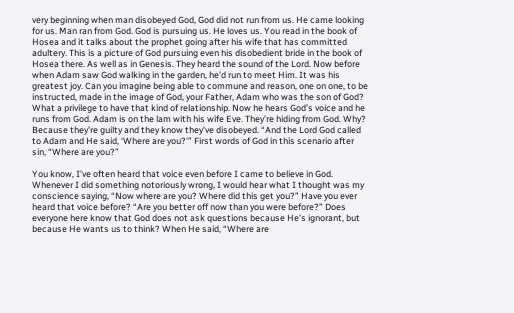very beginning when man disobeyed God, God did not run from us. He came looking for us. Man ran from God. God is pursuing us. He loves us. You read in the book of Hosea and it talks about the prophet going after his wife that has committed adultery. This is a picture of God pursuing even his disobedient bride in the book of Hosea there. As well as in Genesis. They heard the sound of the Lord. Now before when Adam saw God walking in the garden, he’d run to meet Him. It was his greatest joy. Can you imagine being able to commune and reason, one on one, to be instructed, made in the image of God, your Father, Adam who was the son of God? What a privilege to have that kind of relationship. Now he hears God’s voice and he runs from God. Adam is on the lam with his wife Eve. They’re hiding from God. Why? Because they’re guilty and they know they’ve disobeyed. “And the Lord God called to Adam and He said, ‘Where are you?’” First words of God in this scenario after sin, “Where are you?”

You know, I’ve often heard that voice even before I came to believe in God. Whenever I did something notoriously wrong, I would hear what I thought was my conscience saying, “Now where are you? Where did this get you?” Have you ever heard that voice before? “Are you better off now than you were before?” Does everyone here know that God does not ask questions because He’s ignorant, but because He wants us to think? When He said, “Where are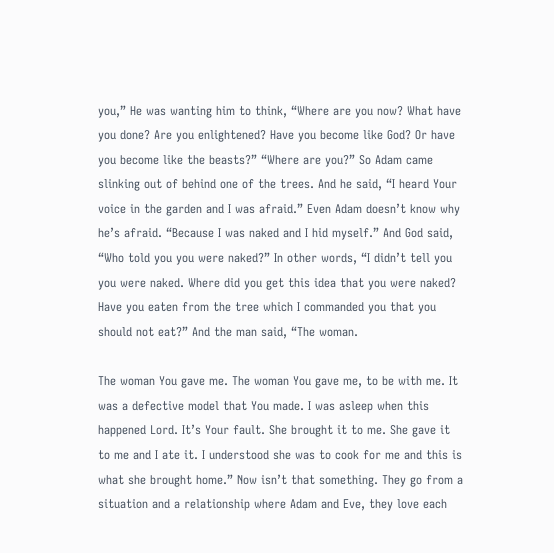you,” He was wanting him to think, “Where are you now? What have you done? Are you enlightened? Have you become like God? Or have you become like the beasts?” “Where are you?” So Adam came slinking out of behind one of the trees. And he said, “I heard Your voice in the garden and I was afraid.” Even Adam doesn’t know why he’s afraid. “Because I was naked and I hid myself.” And God said, “Who told you you were naked?” In other words, “I didn’t tell you you were naked. Where did you get this idea that you were naked? Have you eaten from the tree which I commanded you that you should not eat?” And the man said, “The woman.

The woman You gave me. The woman You gave me, to be with me. It was a defective model that You made. I was asleep when this happened Lord. It’s Your fault. She brought it to me. She gave it to me and I ate it. I understood she was to cook for me and this is what she brought home.” Now isn’t that something. They go from a situation and a relationship where Adam and Eve, they love each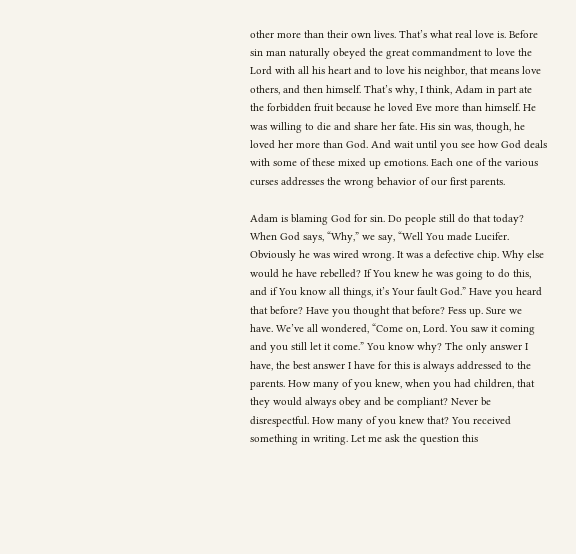other more than their own lives. That’s what real love is. Before sin man naturally obeyed the great commandment to love the Lord with all his heart and to love his neighbor, that means love others, and then himself. That’s why, I think, Adam in part ate the forbidden fruit because he loved Eve more than himself. He was willing to die and share her fate. His sin was, though, he loved her more than God. And wait until you see how God deals with some of these mixed up emotions. Each one of the various curses addresses the wrong behavior of our first parents.

Adam is blaming God for sin. Do people still do that today? When God says, “Why,” we say, “Well You made Lucifer. Obviously he was wired wrong. It was a defective chip. Why else would he have rebelled? If You knew he was going to do this, and if You know all things, it’s Your fault God.” Have you heard that before? Have you thought that before? Fess up. Sure we have. We’ve all wondered, “Come on, Lord. You saw it coming and you still let it come.” You know why? The only answer I have, the best answer I have for this is always addressed to the parents. How many of you knew, when you had children, that they would always obey and be compliant? Never be disrespectful. How many of you knew that? You received something in writing. Let me ask the question this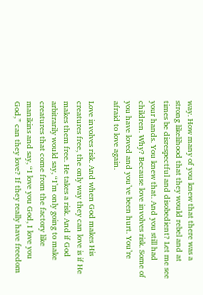way. How many of you knew that there was a strong likelihood that they would rebel and at times be disrespectful and disobedient? Let me see your hands. You knew that. And you still had children. Why? Because love involves risk. Some of you have loved and you’ve been hurt. You’re afraid to love again.

Love involves risk. And when God makes His creatures free, the only way they can love is if He makes them free. He takes a risk. And if God arbitrarily would say, “I’m only going to make creatures that come from the factory like manikins and say, “I love you God, I love you God,” can they love? If they really have freedom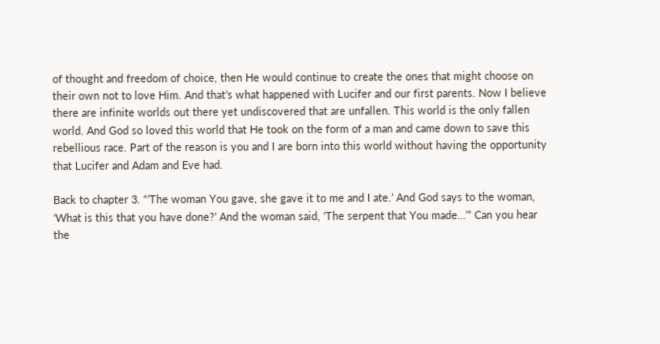of thought and freedom of choice, then He would continue to create the ones that might choose on their own not to love Him. And that’s what happened with Lucifer and our first parents. Now I believe there are infinite worlds out there yet undiscovered that are unfallen. This world is the only fallen world. And God so loved this world that He took on the form of a man and came down to save this rebellious race. Part of the reason is you and I are born into this world without having the opportunity that Lucifer and Adam and Eve had.

Back to chapter 3. “’The woman You gave, she gave it to me and I ate.’ And God says to the woman, ‘What is this that you have done?’ And the woman said, ‘The serpent that You made…’” Can you hear the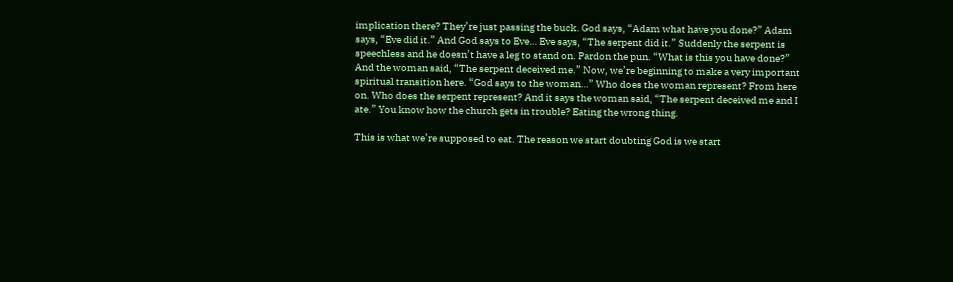implication there? They’re just passing the buck. God says, “Adam what have you done?” Adam says, “Eve did it.” And God says to Eve… Eve says, “The serpent did it.” Suddenly the serpent is speechless and he doesn’t have a leg to stand on. Pardon the pun. “What is this you have done?” And the woman said, “The serpent deceived me.” Now, we’re beginning to make a very important spiritual transition here. “God says to the woman…” Who does the woman represent? From here on. Who does the serpent represent? And it says the woman said, “The serpent deceived me and I ate.” You know how the church gets in trouble? Eating the wrong thing.

This is what we’re supposed to eat. The reason we start doubting God is we start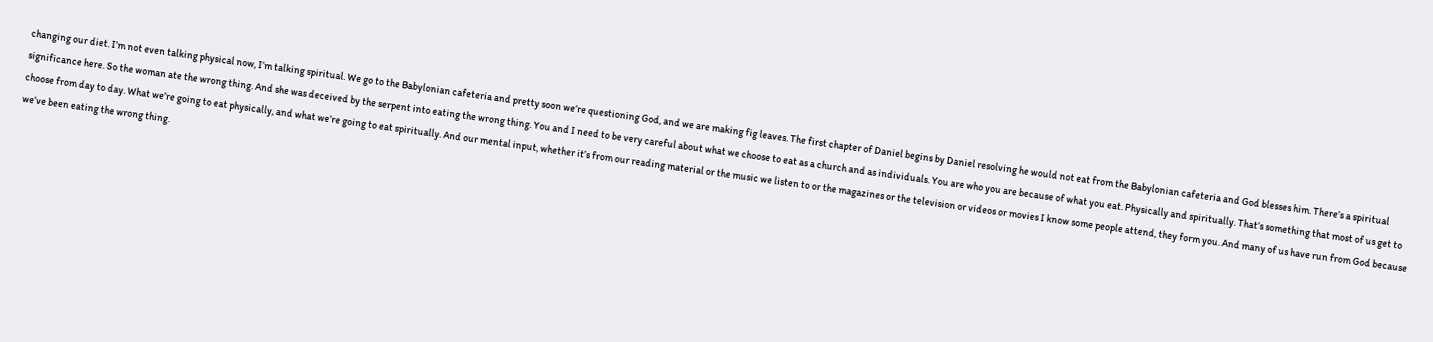changing our diet. I’m not even talking physical now, I’m talking spiritual. We go to the Babylonian cafeteria and pretty soon we’re questioning God, and we are making fig leaves. The first chapter of Daniel begins by Daniel resolving he would not eat from the Babylonian cafeteria and God blesses him. There’s a spiritual significance here. So the woman ate the wrong thing. And she was deceived by the serpent into eating the wrong thing. You and I need to be very careful about what we choose to eat as a church and as individuals. You are who you are because of what you eat. Physically and spiritually. That’s something that most of us get to choose from day to day. What we’re going to eat physically, and what we’re going to eat spiritually. And our mental input, whether it’s from our reading material or the music we listen to or the magazines or the television or videos or movies I know some people attend, they form you. And many of us have run from God because we’ve been eating the wrong thing.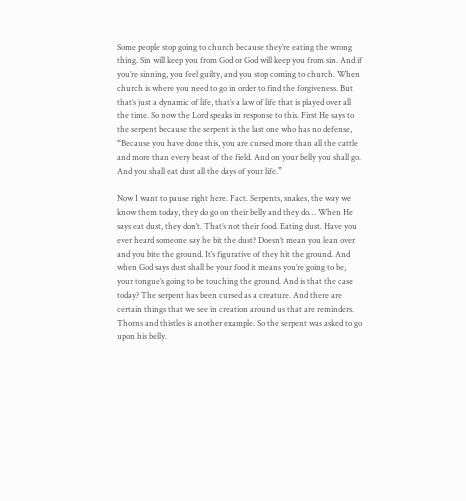Some people stop going to church because they’re eating the wrong thing. Sin will keep you from God or God will keep you from sin. And if you’re sinning, you feel guilty, and you stop coming to church. When church is where you need to go in order to find the forgiveness. But that’s just a dynamic of life, that’s a law of life that is played over all the time. So now the Lord speaks in response to this. First He says to the serpent because the serpent is the last one who has no defense, “Because you have done this, you are cursed more than all the cattle and more than every beast of the field. And on your belly you shall go. And you shall eat dust all the days of your life.”

Now I want to pause right here. Fact. Serpents, snakes, the way we know them today, they do go on their belly and they do… When He says eat dust, they don’t. That’s not their food. Eating dust. Have you ever heard someone say he bit the dust? Doesn’t mean you lean over and you bite the ground. It’s figurative of they hit the ground. And when God says dust shall be your food it means you’re going to be, your tongue’s going to be touching the ground. And is that the case today? The serpent has been cursed as a creature. And there are certain things that we see in creation around us that are reminders. Thorns and thistles is another example. So the serpent was asked to go upon his belly.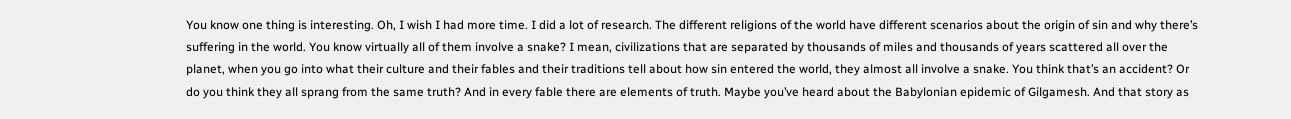You know one thing is interesting. Oh, I wish I had more time. I did a lot of research. The different religions of the world have different scenarios about the origin of sin and why there’s suffering in the world. You know virtually all of them involve a snake? I mean, civilizations that are separated by thousands of miles and thousands of years scattered all over the planet, when you go into what their culture and their fables and their traditions tell about how sin entered the world, they almost all involve a snake. You think that’s an accident? Or do you think they all sprang from the same truth? And in every fable there are elements of truth. Maybe you’ve heard about the Babylonian epidemic of Gilgamesh. And that story as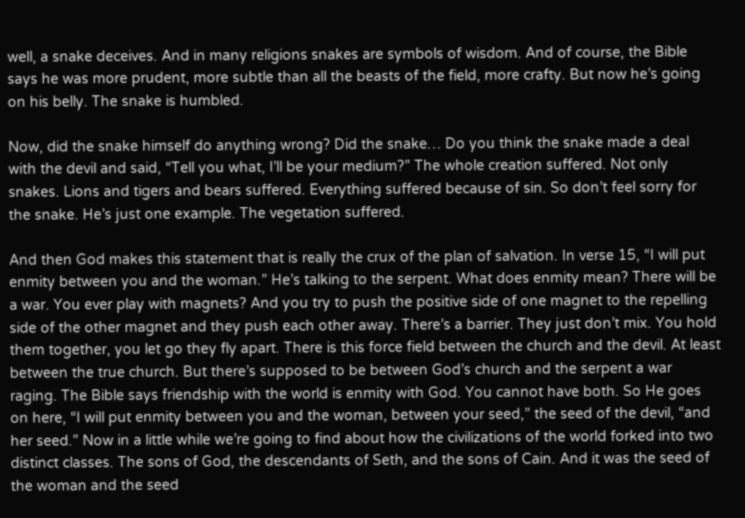well, a snake deceives. And in many religions snakes are symbols of wisdom. And of course, the Bible says he was more prudent, more subtle than all the beasts of the field, more crafty. But now he’s going on his belly. The snake is humbled.

Now, did the snake himself do anything wrong? Did the snake… Do you think the snake made a deal with the devil and said, “Tell you what, I’ll be your medium?” The whole creation suffered. Not only snakes. Lions and tigers and bears suffered. Everything suffered because of sin. So don’t feel sorry for the snake. He’s just one example. The vegetation suffered.

And then God makes this statement that is really the crux of the plan of salvation. In verse 15, “I will put enmity between you and the woman.” He’s talking to the serpent. What does enmity mean? There will be a war. You ever play with magnets? And you try to push the positive side of one magnet to the repelling side of the other magnet and they push each other away. There’s a barrier. They just don’t mix. You hold them together, you let go they fly apart. There is this force field between the church and the devil. At least between the true church. But there’s supposed to be between God’s church and the serpent a war raging. The Bible says friendship with the world is enmity with God. You cannot have both. So He goes on here, “I will put enmity between you and the woman, between your seed,” the seed of the devil, “and her seed.” Now in a little while we’re going to find about how the civilizations of the world forked into two distinct classes. The sons of God, the descendants of Seth, and the sons of Cain. And it was the seed of the woman and the seed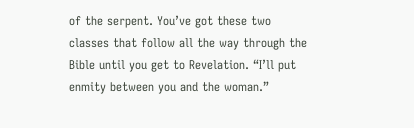of the serpent. You’ve got these two classes that follow all the way through the Bible until you get to Revelation. “I’ll put enmity between you and the woman.”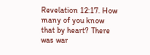Revelation 12:17. How many of you know that by heart? There was war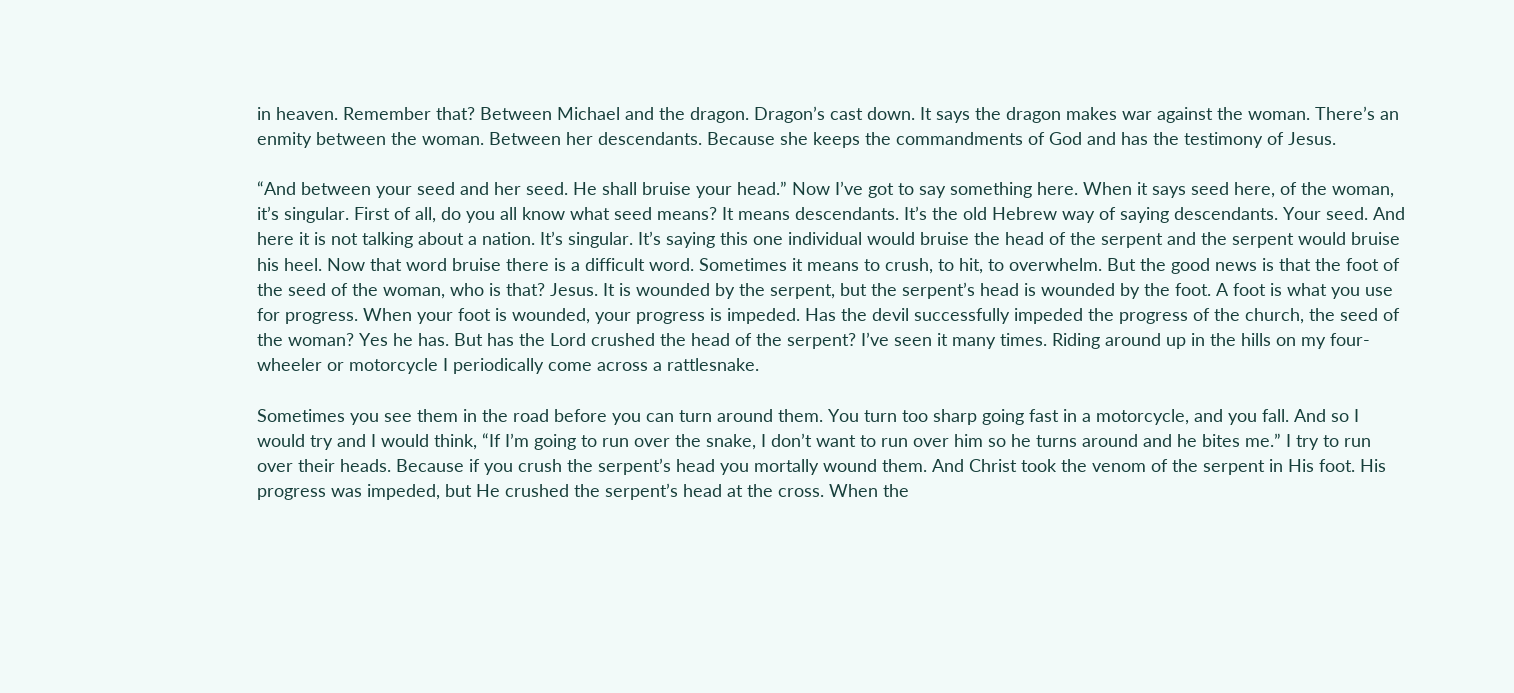in heaven. Remember that? Between Michael and the dragon. Dragon’s cast down. It says the dragon makes war against the woman. There’s an enmity between the woman. Between her descendants. Because she keeps the commandments of God and has the testimony of Jesus.

“And between your seed and her seed. He shall bruise your head.” Now I’ve got to say something here. When it says seed here, of the woman, it’s singular. First of all, do you all know what seed means? It means descendants. It’s the old Hebrew way of saying descendants. Your seed. And here it is not talking about a nation. It’s singular. It’s saying this one individual would bruise the head of the serpent and the serpent would bruise his heel. Now that word bruise there is a difficult word. Sometimes it means to crush, to hit, to overwhelm. But the good news is that the foot of the seed of the woman, who is that? Jesus. It is wounded by the serpent, but the serpent’s head is wounded by the foot. A foot is what you use for progress. When your foot is wounded, your progress is impeded. Has the devil successfully impeded the progress of the church, the seed of the woman? Yes he has. But has the Lord crushed the head of the serpent? I’ve seen it many times. Riding around up in the hills on my four-wheeler or motorcycle I periodically come across a rattlesnake.

Sometimes you see them in the road before you can turn around them. You turn too sharp going fast in a motorcycle, and you fall. And so I would try and I would think, “If I’m going to run over the snake, I don’t want to run over him so he turns around and he bites me.” I try to run over their heads. Because if you crush the serpent’s head you mortally wound them. And Christ took the venom of the serpent in His foot. His progress was impeded, but He crushed the serpent’s head at the cross. When the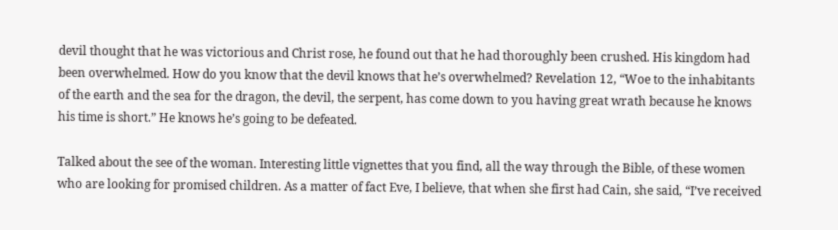devil thought that he was victorious and Christ rose, he found out that he had thoroughly been crushed. His kingdom had been overwhelmed. How do you know that the devil knows that he’s overwhelmed? Revelation 12, “Woe to the inhabitants of the earth and the sea for the dragon, the devil, the serpent, has come down to you having great wrath because he knows his time is short.” He knows he’s going to be defeated.

Talked about the see of the woman. Interesting little vignettes that you find, all the way through the Bible, of these women who are looking for promised children. As a matter of fact Eve, I believe, that when she first had Cain, she said, “I’ve received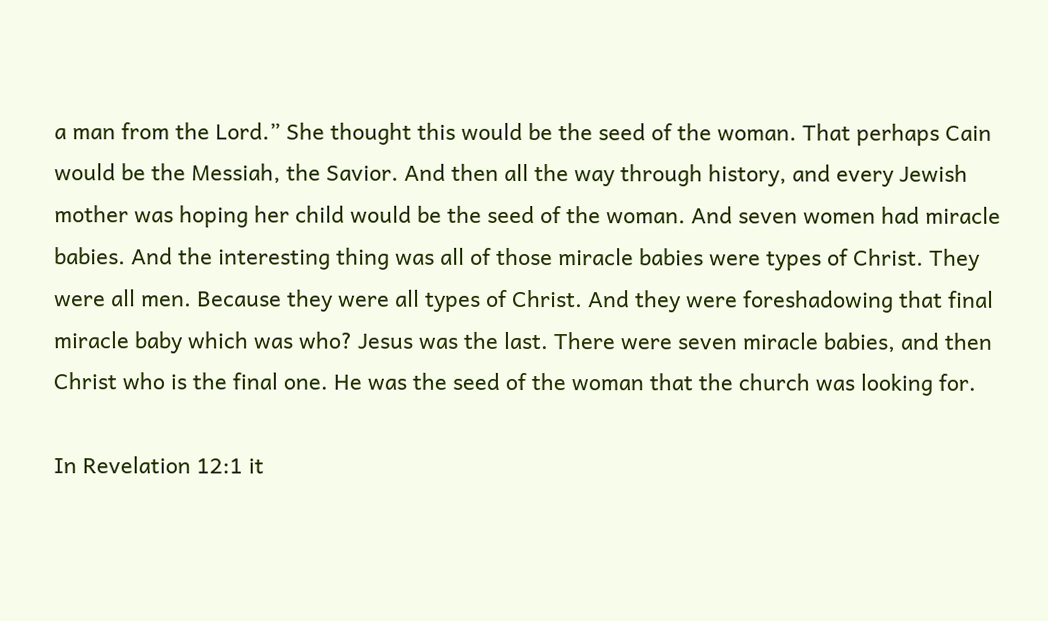a man from the Lord.” She thought this would be the seed of the woman. That perhaps Cain would be the Messiah, the Savior. And then all the way through history, and every Jewish mother was hoping her child would be the seed of the woman. And seven women had miracle babies. And the interesting thing was all of those miracle babies were types of Christ. They were all men. Because they were all types of Christ. And they were foreshadowing that final miracle baby which was who? Jesus was the last. There were seven miracle babies, and then Christ who is the final one. He was the seed of the woman that the church was looking for.

In Revelation 12:1 it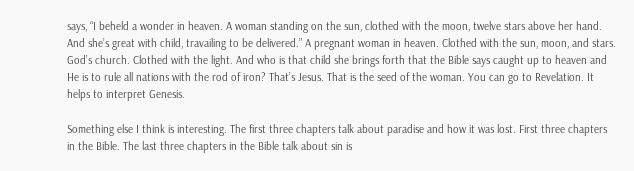says, “I beheld a wonder in heaven. A woman standing on the sun, clothed with the moon, twelve stars above her hand. And she’s great with child, travailing to be delivered.” A pregnant woman in heaven. Clothed with the sun, moon, and stars. God’s church. Clothed with the light. And who is that child she brings forth that the Bible says caught up to heaven and He is to rule all nations with the rod of iron? That’s Jesus. That is the seed of the woman. You can go to Revelation. It helps to interpret Genesis.

Something else I think is interesting. The first three chapters talk about paradise and how it was lost. First three chapters in the Bible. The last three chapters in the Bible talk about sin is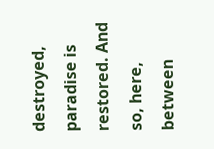destroyed, paradise is restored. And so, here, between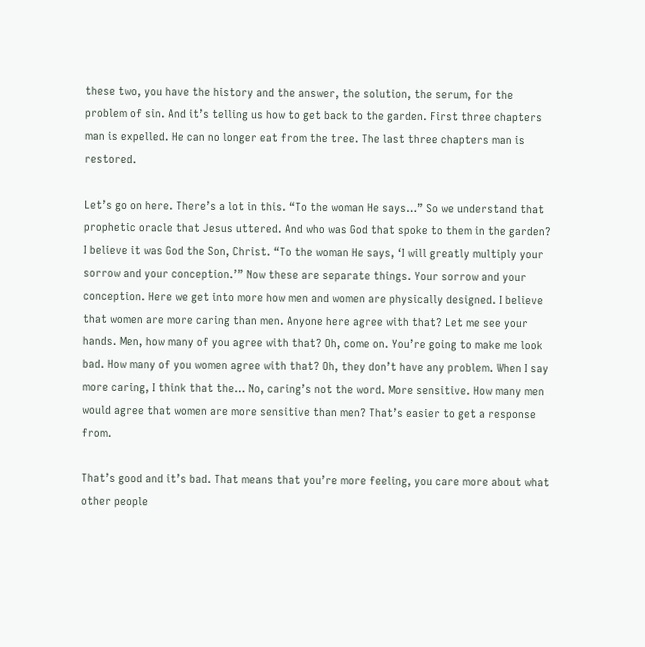these two, you have the history and the answer, the solution, the serum, for the problem of sin. And it’s telling us how to get back to the garden. First three chapters man is expelled. He can no longer eat from the tree. The last three chapters man is restored.

Let’s go on here. There’s a lot in this. “To the woman He says…” So we understand that prophetic oracle that Jesus uttered. And who was God that spoke to them in the garden? I believe it was God the Son, Christ. “To the woman He says, ‘I will greatly multiply your sorrow and your conception.’” Now these are separate things. Your sorrow and your conception. Here we get into more how men and women are physically designed. I believe that women are more caring than men. Anyone here agree with that? Let me see your hands. Men, how many of you agree with that? Oh, come on. You’re going to make me look bad. How many of you women agree with that? Oh, they don’t have any problem. When I say more caring, I think that the… No, caring’s not the word. More sensitive. How many men would agree that women are more sensitive than men? That’s easier to get a response from.

That’s good and it’s bad. That means that you’re more feeling, you care more about what other people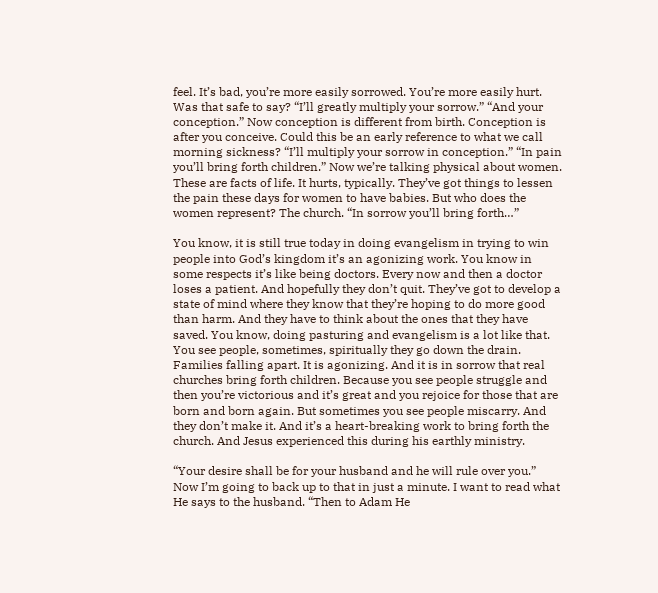feel. It’s bad, you’re more easily sorrowed. You’re more easily hurt. Was that safe to say? “I’ll greatly multiply your sorrow.” “And your conception.” Now conception is different from birth. Conception is after you conceive. Could this be an early reference to what we call morning sickness? “I’ll multiply your sorrow in conception.” “In pain you’ll bring forth children.” Now we’re talking physical about women. These are facts of life. It hurts, typically. They’ve got things to lessen the pain these days for women to have babies. But who does the women represent? The church. “In sorrow you’ll bring forth…”

You know, it is still true today in doing evangelism in trying to win people into God’s kingdom it’s an agonizing work. You know in some respects it’s like being doctors. Every now and then a doctor loses a patient. And hopefully they don’t quit. They’ve got to develop a state of mind where they know that they’re hoping to do more good than harm. And they have to think about the ones that they have saved. You know, doing pasturing and evangelism is a lot like that. You see people, sometimes, spiritually they go down the drain. Families falling apart. It is agonizing. And it is in sorrow that real churches bring forth children. Because you see people struggle and then you’re victorious and it’s great and you rejoice for those that are born and born again. But sometimes you see people miscarry. And they don’t make it. And it’s a heart-breaking work to bring forth the church. And Jesus experienced this during his earthly ministry.

“Your desire shall be for your husband and he will rule over you.” Now I’m going to back up to that in just a minute. I want to read what He says to the husband. “Then to Adam He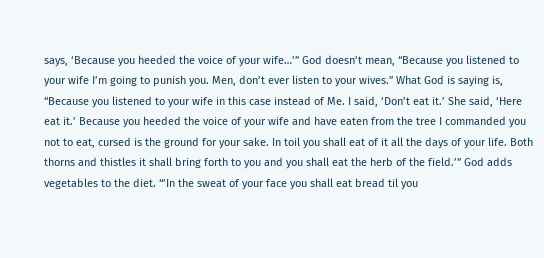says, ‘Because you heeded the voice of your wife…’” God doesn’t mean, “Because you listened to your wife I’m going to punish you. Men, don’t ever listen to your wives.” What God is saying is, “Because you listened to your wife in this case instead of Me. I said, ‘Don’t eat it.’ She said, ‘Here eat it.’ Because you heeded the voice of your wife and have eaten from the tree I commanded you not to eat, cursed is the ground for your sake. In toil you shall eat of it all the days of your life. Both thorns and thistles it shall bring forth to you and you shall eat the herb of the field.’” God adds vegetables to the diet. “’In the sweat of your face you shall eat bread til you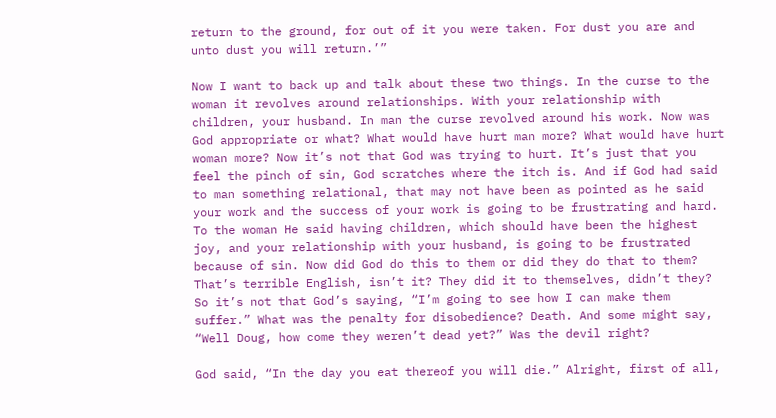return to the ground, for out of it you were taken. For dust you are and unto dust you will return.’”

Now I want to back up and talk about these two things. In the curse to the woman it revolves around relationships. With your relationship with children, your husband. In man the curse revolved around his work. Now was God appropriate or what? What would have hurt man more? What would have hurt woman more? Now it’s not that God was trying to hurt. It’s just that you feel the pinch of sin, God scratches where the itch is. And if God had said to man something relational, that may not have been as pointed as he said your work and the success of your work is going to be frustrating and hard. To the woman He said having children, which should have been the highest joy, and your relationship with your husband, is going to be frustrated because of sin. Now did God do this to them or did they do that to them? That’s terrible English, isn’t it? They did it to themselves, didn’t they? So it’s not that God’s saying, “I’m going to see how I can make them suffer.” What was the penalty for disobedience? Death. And some might say, “Well Doug, how come they weren’t dead yet?” Was the devil right?

God said, “In the day you eat thereof you will die.” Alright, first of all,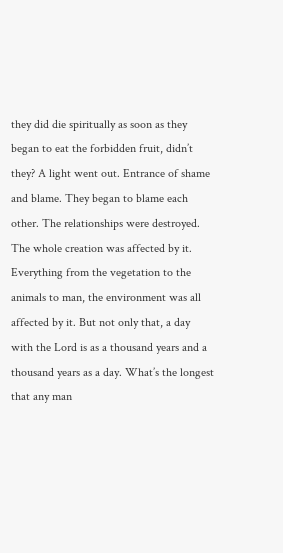they did die spiritually as soon as they began to eat the forbidden fruit, didn’t they? A light went out. Entrance of shame and blame. They began to blame each other. The relationships were destroyed. The whole creation was affected by it. Everything from the vegetation to the animals to man, the environment was all affected by it. But not only that, a day with the Lord is as a thousand years and a thousand years as a day. What’s the longest that any man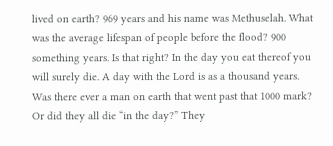lived on earth? 969 years and his name was Methuselah. What was the average lifespan of people before the flood? 900 something years. Is that right? In the day you eat thereof you will surely die. A day with the Lord is as a thousand years. Was there ever a man on earth that went past that 1000 mark? Or did they all die “in the day?” They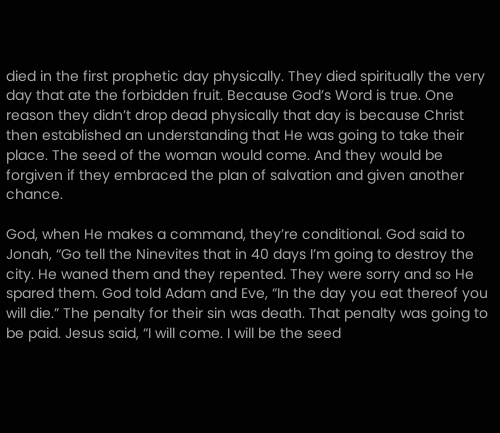died in the first prophetic day physically. They died spiritually the very day that ate the forbidden fruit. Because God’s Word is true. One reason they didn’t drop dead physically that day is because Christ then established an understanding that He was going to take their place. The seed of the woman would come. And they would be forgiven if they embraced the plan of salvation and given another chance.

God, when He makes a command, they’re conditional. God said to Jonah, “Go tell the Ninevites that in 40 days I’m going to destroy the city. He waned them and they repented. They were sorry and so He spared them. God told Adam and Eve, “In the day you eat thereof you will die.” The penalty for their sin was death. That penalty was going to be paid. Jesus said, “I will come. I will be the seed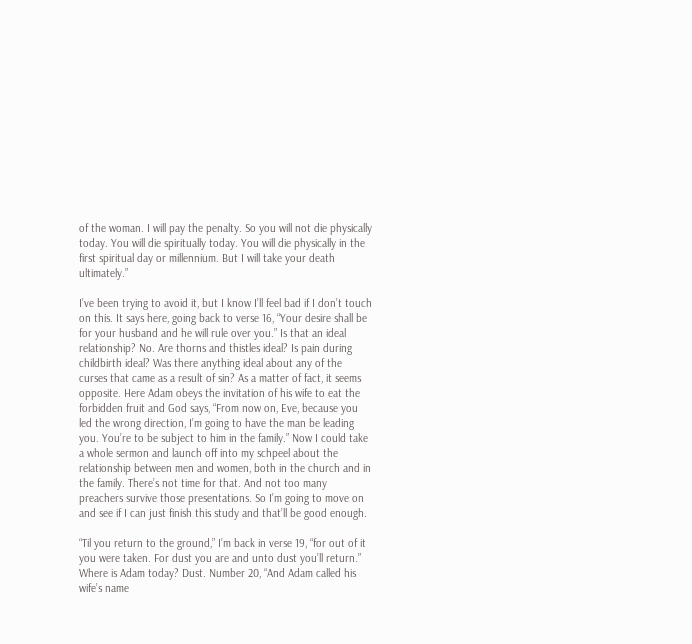of the woman. I will pay the penalty. So you will not die physically today. You will die spiritually today. You will die physically in the first spiritual day or millennium. But I will take your death ultimately.”

I’ve been trying to avoid it, but I know I’ll feel bad if I don’t touch on this. It says here, going back to verse 16, “Your desire shall be for your husband and he will rule over you.” Is that an ideal relationship? No. Are thorns and thistles ideal? Is pain during childbirth ideal? Was there anything ideal about any of the curses that came as a result of sin? As a matter of fact, it seems opposite. Here Adam obeys the invitation of his wife to eat the forbidden fruit and God says, “From now on, Eve, because you led the wrong direction, I’m going to have the man be leading you. You’re to be subject to him in the family.” Now I could take a whole sermon and launch off into my schpeel about the relationship between men and women, both in the church and in the family. There’s not time for that. And not too many preachers survive those presentations. So I’m going to move on and see if I can just finish this study and that’ll be good enough.

“Til you return to the ground,” I’m back in verse 19, “for out of it you were taken. For dust you are and unto dust you’ll return.” Where is Adam today? Dust. Number 20, “And Adam called his wife’s name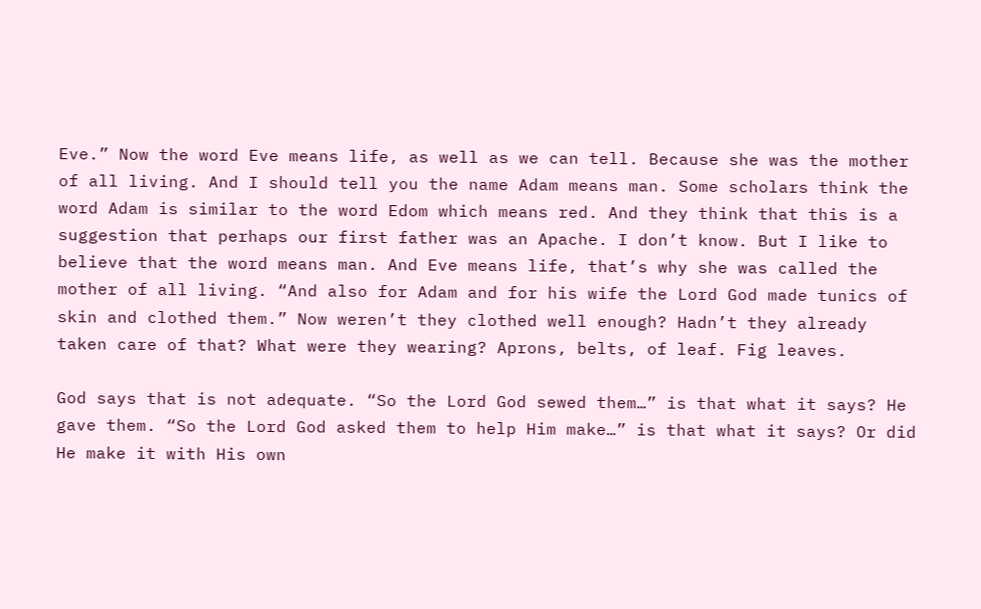Eve.” Now the word Eve means life, as well as we can tell. Because she was the mother of all living. And I should tell you the name Adam means man. Some scholars think the word Adam is similar to the word Edom which means red. And they think that this is a suggestion that perhaps our first father was an Apache. I don’t know. But I like to believe that the word means man. And Eve means life, that’s why she was called the mother of all living. “And also for Adam and for his wife the Lord God made tunics of skin and clothed them.” Now weren’t they clothed well enough? Hadn’t they already taken care of that? What were they wearing? Aprons, belts, of leaf. Fig leaves.

God says that is not adequate. “So the Lord God sewed them…” is that what it says? He gave them. “So the Lord God asked them to help Him make…” is that what it says? Or did He make it with His own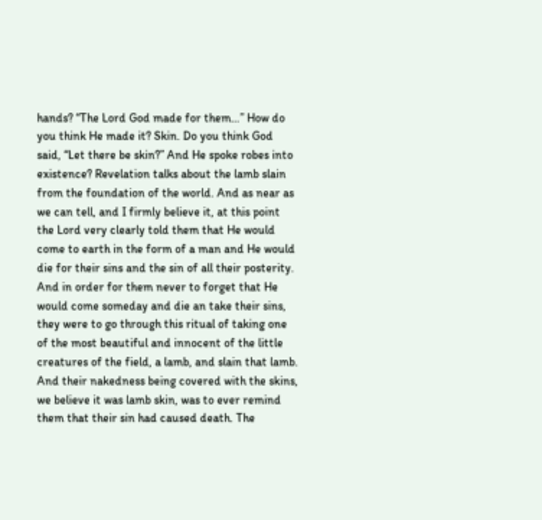hands? “The Lord God made for them…” How do you think He made it? Skin. Do you think God said, “Let there be skin?” And He spoke robes into existence? Revelation talks about the lamb slain from the foundation of the world. And as near as we can tell, and I firmly believe it, at this point the Lord very clearly told them that He would come to earth in the form of a man and He would die for their sins and the sin of all their posterity. And in order for them never to forget that He would come someday and die an take their sins, they were to go through this ritual of taking one of the most beautiful and innocent of the little creatures of the field, a lamb, and slain that lamb. And their nakedness being covered with the skins, we believe it was lamb skin, was to ever remind them that their sin had caused death. The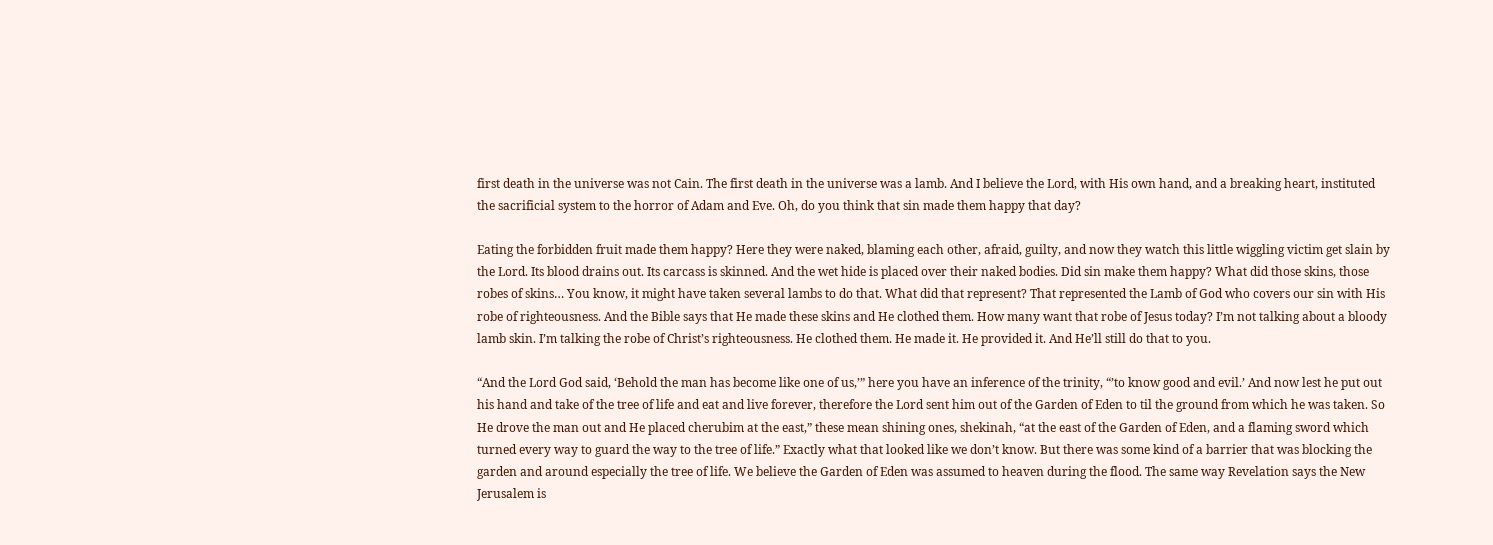first death in the universe was not Cain. The first death in the universe was a lamb. And I believe the Lord, with His own hand, and a breaking heart, instituted the sacrificial system to the horror of Adam and Eve. Oh, do you think that sin made them happy that day?

Eating the forbidden fruit made them happy? Here they were naked, blaming each other, afraid, guilty, and now they watch this little wiggling victim get slain by the Lord. Its blood drains out. Its carcass is skinned. And the wet hide is placed over their naked bodies. Did sin make them happy? What did those skins, those robes of skins… You know, it might have taken several lambs to do that. What did that represent? That represented the Lamb of God who covers our sin with His robe of righteousness. And the Bible says that He made these skins and He clothed them. How many want that robe of Jesus today? I’m not talking about a bloody lamb skin. I’m talking the robe of Christ’s righteousness. He clothed them. He made it. He provided it. And He’ll still do that to you.

“And the Lord God said, ‘Behold the man has become like one of us,’” here you have an inference of the trinity, “’to know good and evil.’ And now lest he put out his hand and take of the tree of life and eat and live forever, therefore the Lord sent him out of the Garden of Eden to til the ground from which he was taken. So He drove the man out and He placed cherubim at the east,” these mean shining ones, shekinah, “at the east of the Garden of Eden, and a flaming sword which turned every way to guard the way to the tree of life.” Exactly what that looked like we don’t know. But there was some kind of a barrier that was blocking the garden and around especially the tree of life. We believe the Garden of Eden was assumed to heaven during the flood. The same way Revelation says the New Jerusalem is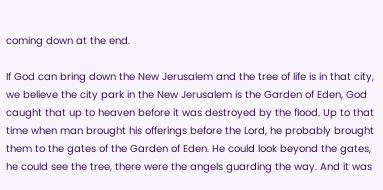coming down at the end.

If God can bring down the New Jerusalem and the tree of life is in that city, we believe the city park in the New Jerusalem is the Garden of Eden, God caught that up to heaven before it was destroyed by the flood. Up to that time when man brought his offerings before the Lord, he probably brought them to the gates of the Garden of Eden. He could look beyond the gates, he could see the tree, there were the angels guarding the way. And it was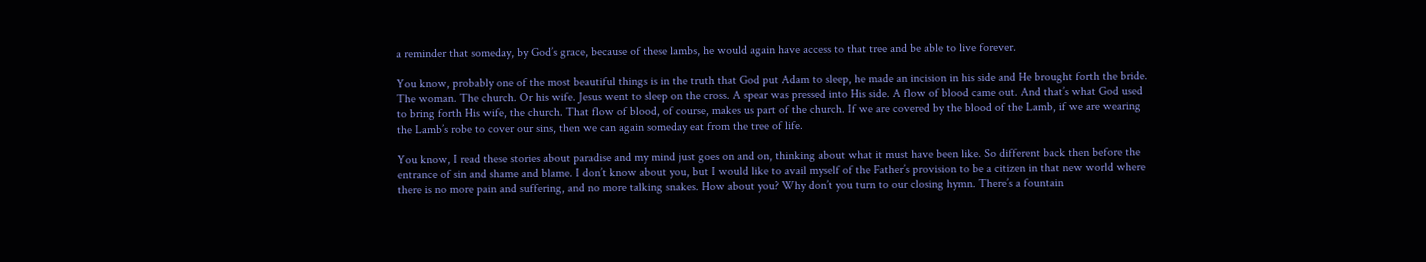a reminder that someday, by God’s grace, because of these lambs, he would again have access to that tree and be able to live forever.

You know, probably one of the most beautiful things is in the truth that God put Adam to sleep, he made an incision in his side and He brought forth the bride. The woman. The church. Or his wife. Jesus went to sleep on the cross. A spear was pressed into His side. A flow of blood came out. And that’s what God used to bring forth His wife, the church. That flow of blood, of course, makes us part of the church. If we are covered by the blood of the Lamb, if we are wearing the Lamb’s robe to cover our sins, then we can again someday eat from the tree of life.

You know, I read these stories about paradise and my mind just goes on and on, thinking about what it must have been like. So different back then before the entrance of sin and shame and blame. I don’t know about you, but I would like to avail myself of the Father’s provision to be a citizen in that new world where there is no more pain and suffering, and no more talking snakes. How about you? Why don’t you turn to our closing hymn. There’s a fountain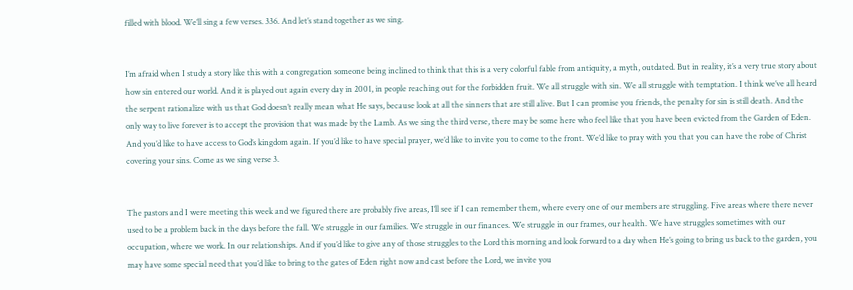filled with blood. We’ll sing a few verses. 336. And let’s stand together as we sing.


I’m afraid when I study a story like this with a congregation someone being inclined to think that this is a very colorful fable from antiquity, a myth, outdated. But in reality, it’s a very true story about how sin entered our world. And it is played out again every day in 2001, in people reaching out for the forbidden fruit. We all struggle with sin. We all struggle with temptation. I think we’ve all heard the serpent rationalize with us that God doesn’t really mean what He says, because look at all the sinners that are still alive. But I can promise you friends, the penalty for sin is still death. And the only way to live forever is to accept the provision that was made by the Lamb. As we sing the third verse, there may be some here who feel like that you have been evicted from the Garden of Eden. And you’d like to have access to God’s kingdom again. If you’d like to have special prayer, we’d like to invite you to come to the front. We’d like to pray with you that you can have the robe of Christ covering your sins. Come as we sing verse 3.


The pastors and I were meeting this week and we figured there are probably five areas, I’ll see if I can remember them, where every one of our members are struggling. Five areas where there never used to be a problem back in the days before the fall. We struggle in our families. We struggle in our finances. We struggle in our frames, our health. We have struggles sometimes with our occupation, where we work. In our relationships. And if you’d like to give any of those struggles to the Lord this morning and look forward to a day when He’s going to bring us back to the garden, you may have some special need that you’d like to bring to the gates of Eden right now and cast before the Lord, we invite you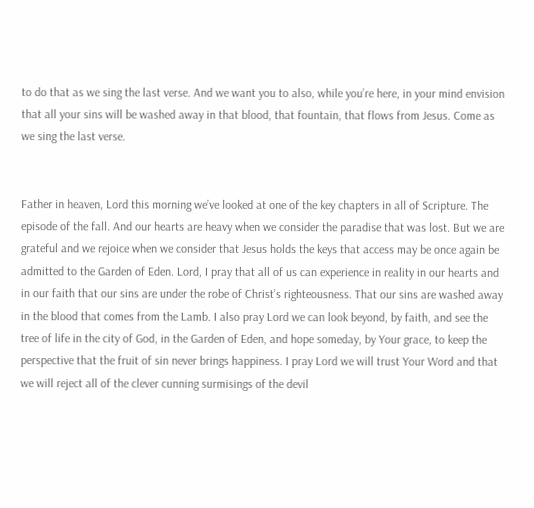to do that as we sing the last verse. And we want you to also, while you’re here, in your mind envision that all your sins will be washed away in that blood, that fountain, that flows from Jesus. Come as we sing the last verse.


Father in heaven, Lord this morning we’ve looked at one of the key chapters in all of Scripture. The episode of the fall. And our hearts are heavy when we consider the paradise that was lost. But we are grateful and we rejoice when we consider that Jesus holds the keys that access may be once again be admitted to the Garden of Eden. Lord, I pray that all of us can experience in reality in our hearts and in our faith that our sins are under the robe of Christ’s righteousness. That our sins are washed away in the blood that comes from the Lamb. I also pray Lord we can look beyond, by faith, and see the tree of life in the city of God, in the Garden of Eden, and hope someday, by Your grace, to keep the perspective that the fruit of sin never brings happiness. I pray Lord we will trust Your Word and that we will reject all of the clever cunning surmisings of the devil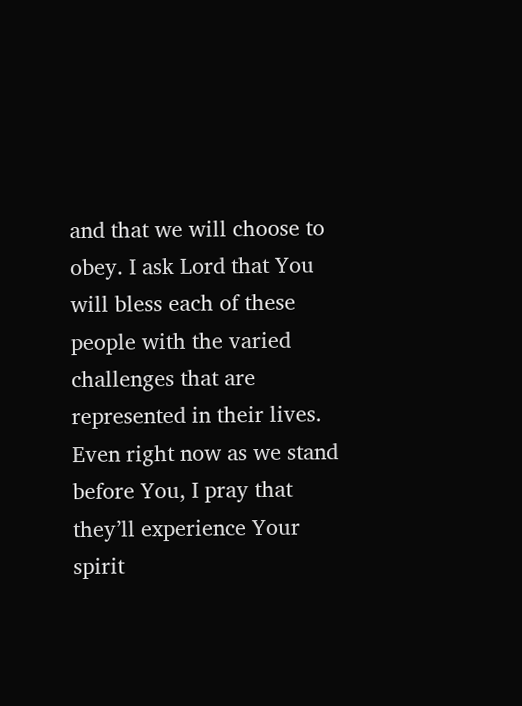and that we will choose to obey. I ask Lord that You will bless each of these people with the varied challenges that are represented in their lives. Even right now as we stand before You, I pray that they’ll experience Your spirit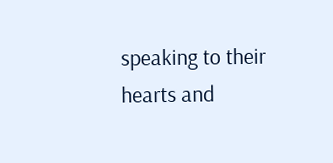speaking to their hearts and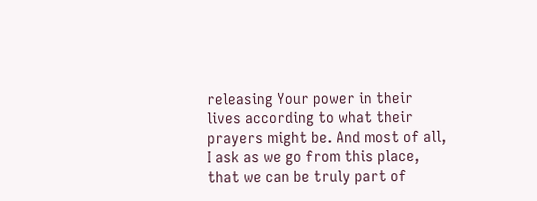releasing Your power in their lives according to what their prayers might be. And most of all, I ask as we go from this place, that we can be truly part of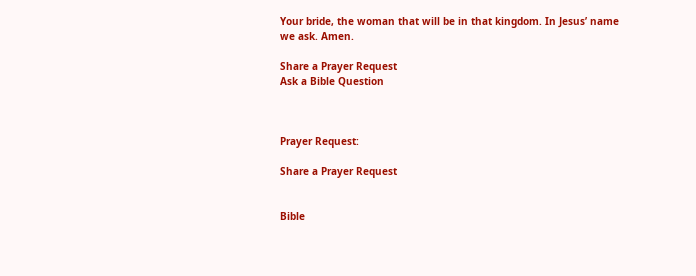Your bride, the woman that will be in that kingdom. In Jesus’ name we ask. Amen.

Share a Prayer Request
Ask a Bible Question



Prayer Request:

Share a Prayer Request


Bible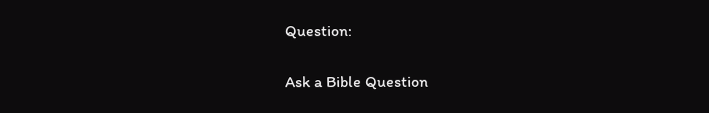Question:

Ask a Bible Question